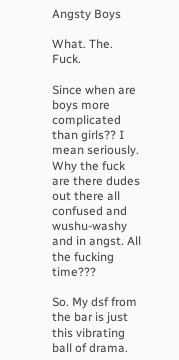Angsty Boys

What. The. Fuck.

Since when are boys more complicated than girls?? I mean seriously. Why the fuck are there dudes out there all confused and wushu-washy and in angst. All the fucking time???

So. My dsf from the bar is just this vibrating ball of drama.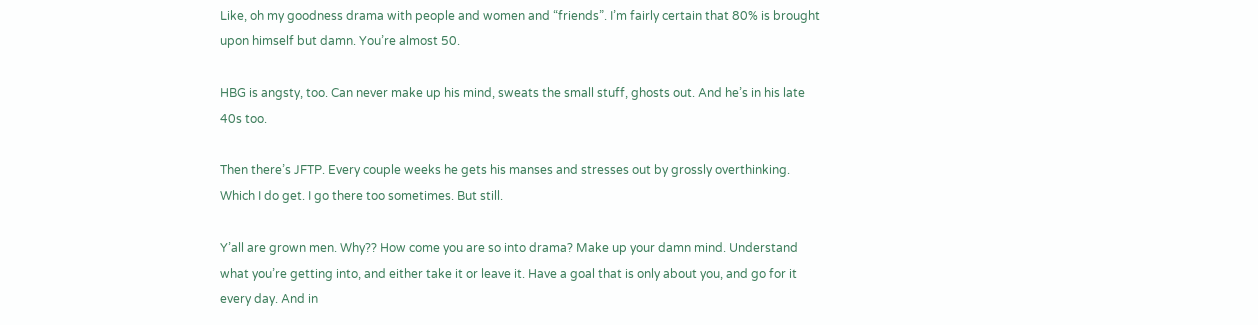Like, oh my goodness drama with people and women and “friends”. I’m fairly certain that 80% is brought upon himself but damn. You’re almost 50.

HBG is angsty, too. Can never make up his mind, sweats the small stuff, ghosts out. And he’s in his late 40s too.

Then there’s JFTP. Every couple weeks he gets his manses and stresses out by grossly overthinking. Which I do get. I go there too sometimes. But still.

Y’all are grown men. Why?? How come you are so into drama? Make up your damn mind. Understand what you’re getting into, and either take it or leave it. Have a goal that is only about you, and go for it every day. And in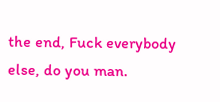the end, Fuck everybody else, do you man.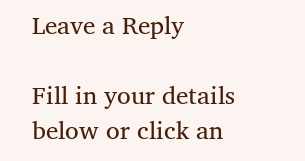Leave a Reply

Fill in your details below or click an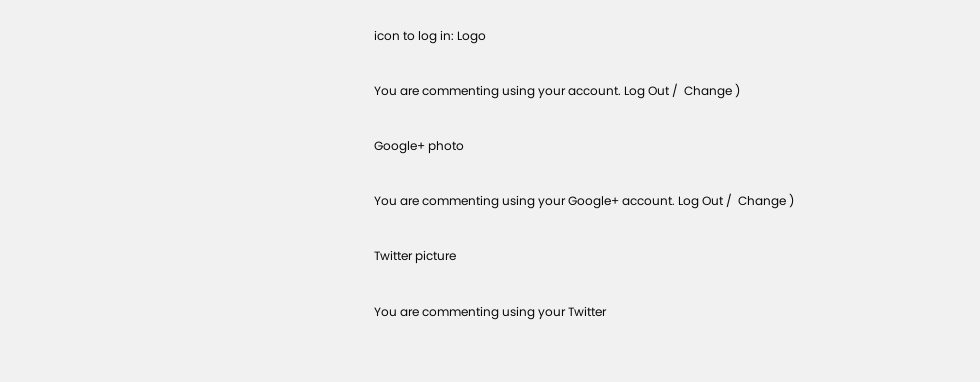icon to log in: Logo

You are commenting using your account. Log Out /  Change )

Google+ photo

You are commenting using your Google+ account. Log Out /  Change )

Twitter picture

You are commenting using your Twitter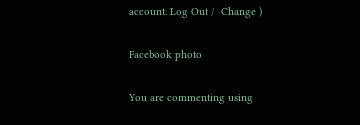account. Log Out /  Change )

Facebook photo

You are commenting using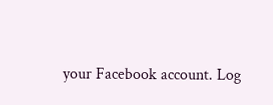your Facebook account. Log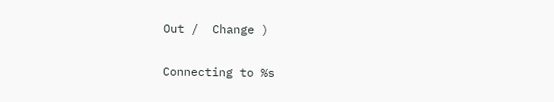Out /  Change )

Connecting to %s